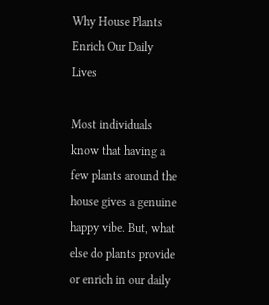Why House Plants Enrich Our Daily Lives

Most individuals know that having a few plants around the house gives a genuine happy vibe. But, what else do plants provide or enrich in our daily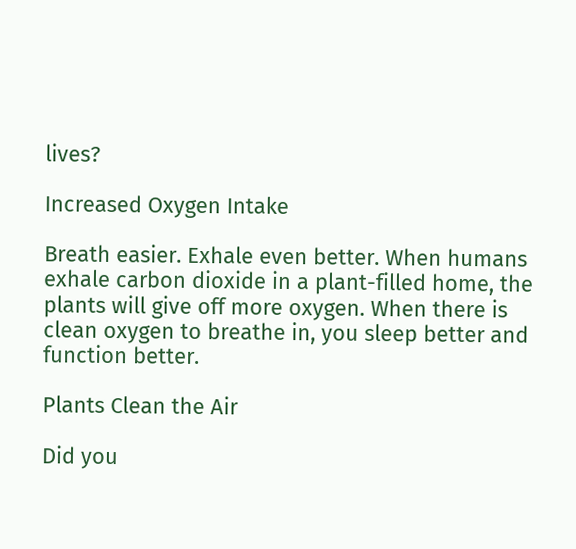lives?

Increased Oxygen Intake

Breath easier. Exhale even better. When humans exhale carbon dioxide in a plant-filled home, the plants will give off more oxygen. When there is clean oxygen to breathe in, you sleep better and function better.

Plants Clean the Air

Did you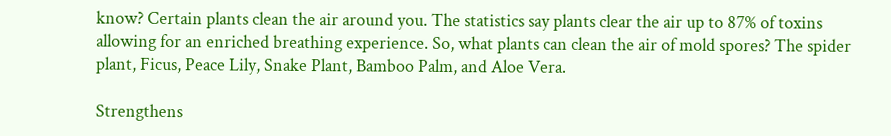know? Certain plants clean the air around you. The statistics say plants clear the air up to 87% of toxins allowing for an enriched breathing experience. So, what plants can clean the air of mold spores? The spider plant, Ficus, Peace Lily, Snake Plant, Bamboo Palm, and Aloe Vera.

Strengthens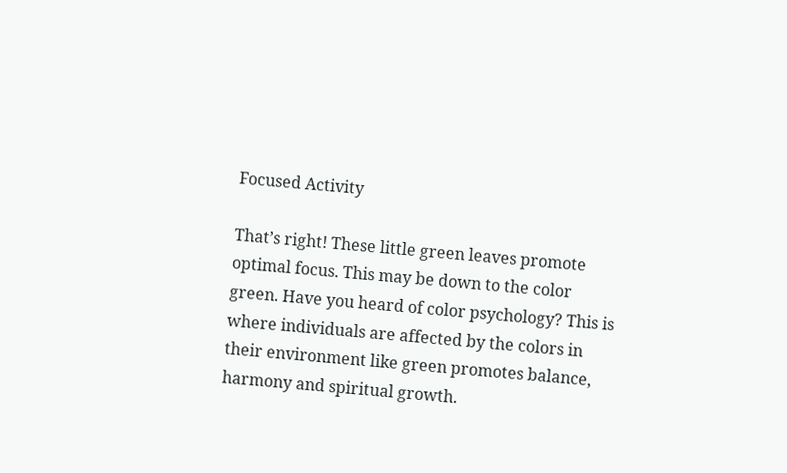Focused Activity

That’s right! These little green leaves promote optimal focus. This may be down to the color green. Have you heard of color psychology? This is where individuals are affected by the colors in their environment like green promotes balance, harmony and spiritual growth.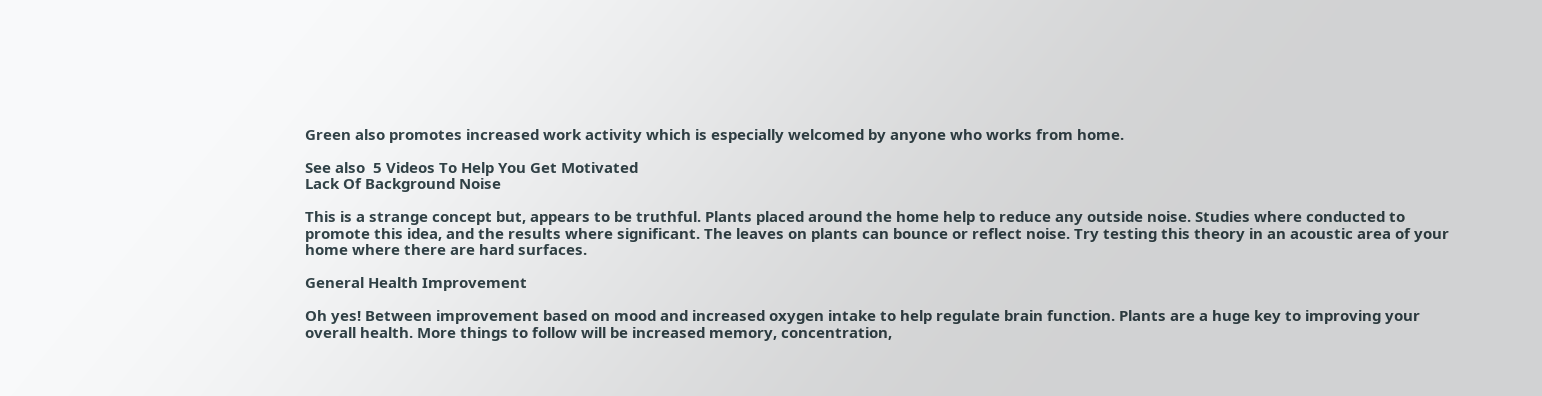Green also promotes increased work activity which is especially welcomed by anyone who works from home.

See also  5 Videos To Help You Get Motivated
Lack Of Background Noise

This is a strange concept but, appears to be truthful. Plants placed around the home help to reduce any outside noise. Studies where conducted to promote this idea, and the results where significant. The leaves on plants can bounce or reflect noise. Try testing this theory in an acoustic area of your home where there are hard surfaces.

General Health Improvement

Oh yes! Between improvement based on mood and increased oxygen intake to help regulate brain function. Plants are a huge key to improving your overall health. More things to follow will be increased memory, concentration,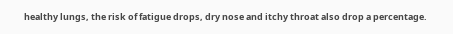healthy lungs, the risk of fatigue drops, dry nose and itchy throat also drop a percentage.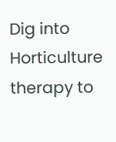Dig into Horticulture therapy to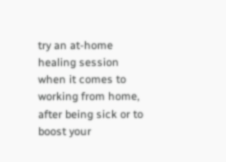try an at-home healing session when it comes to working from home, after being sick or to boost your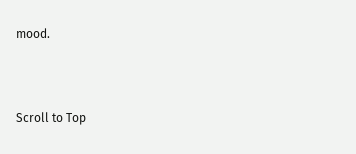mood.



Scroll to Top